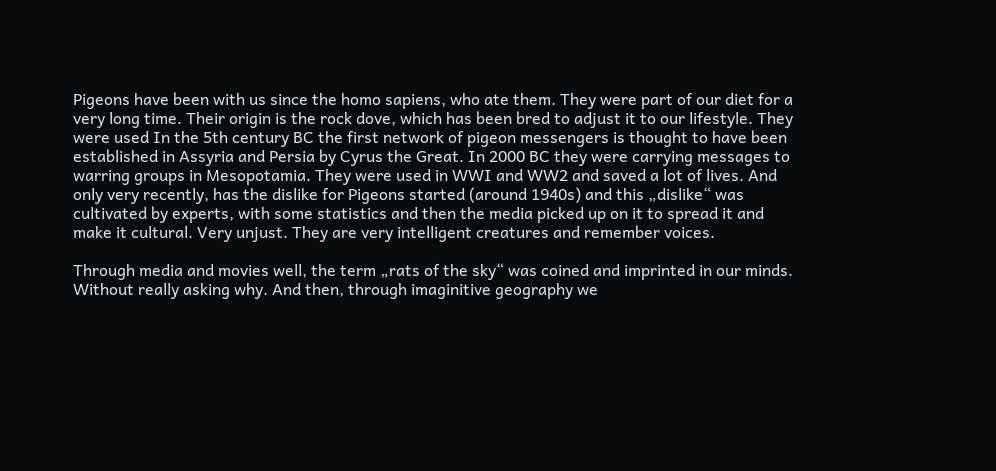Pigeons have been with us since the homo sapiens, who ate them. They were part of our diet for a very long time. Their origin is the rock dove, which has been bred to adjust it to our lifestyle. They were used In the 5th century BC the first network of pigeon messengers is thought to have been established in Assyria and Persia by Cyrus the Great. In 2000 BC they were carrying messages to warring groups in Mesopotamia. They were used in WWI and WW2 and saved a lot of lives. And only very recently, has the dislike for Pigeons started (around 1940s) and this „dislike“ was cultivated by experts, with some statistics and then the media picked up on it to spread it and make it cultural. Very unjust. They are very intelligent creatures and remember voices.

Through media and movies well, the term „rats of the sky“ was coined and imprinted in our minds. Without really asking why. And then, through imaginitive geography we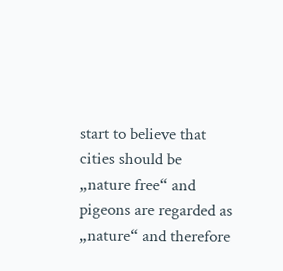start to believe that cities should be „nature free“ and pigeons are regarded as „nature“ and therefore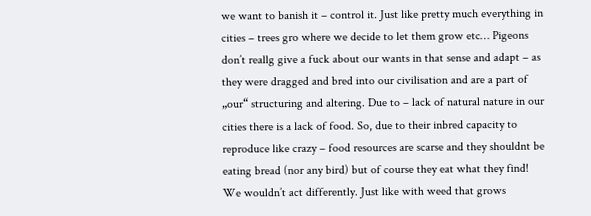we want to banish it – control it. Just like pretty much everything in cities – trees gro where we decide to let them grow etc… Pigeons don’t reallg give a fuck about our wants in that sense and adapt – as they were dragged and bred into our civilisation and are a part of „our“ structuring and altering. Due to – lack of natural nature in our cities there is a lack of food. So, due to their inbred capacity to reproduce like crazy – food resources are scarse and they shouldnt be eating bread (nor any bird) but of course they eat what they find! We wouldn’t act differently. Just like with weed that grows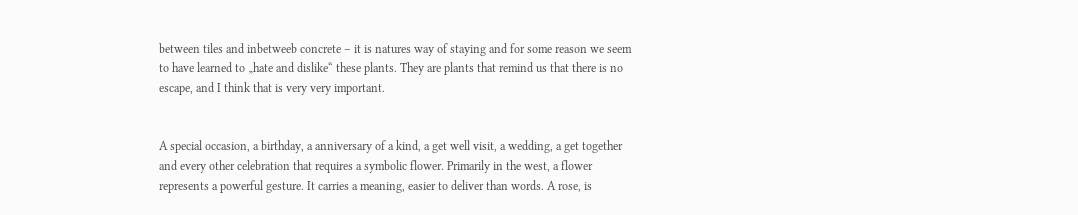between tiles and inbetweeb concrete – it is natures way of staying and for some reason we seem to have learned to „hate and dislike“ these plants. They are plants that remind us that there is no escape, and I think that is very very important.


A special occasion, a birthday, a anniversary of a kind, a get well visit, a wedding, a get together and every other celebration that requires a symbolic flower. Primarily in the west, a flower represents a powerful gesture. It carries a meaning, easier to deliver than words. A rose, is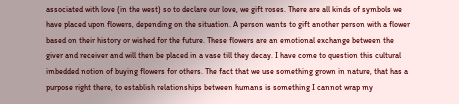associated with love (in the west) so to declare our love, we gift roses. There are all kinds of symbols we have placed upon flowers, depending on the situation. A person wants to gift another person with a flower based on their history or wished for the future. These flowers are an emotional exchange between the giver and receiver and will then be placed in a vase till they decay. I have come to question this cultural imbedded notion of buying flowers for others. The fact that we use something grown in nature, that has a purpose right there, to establish relationships between humans is something I cannot wrap my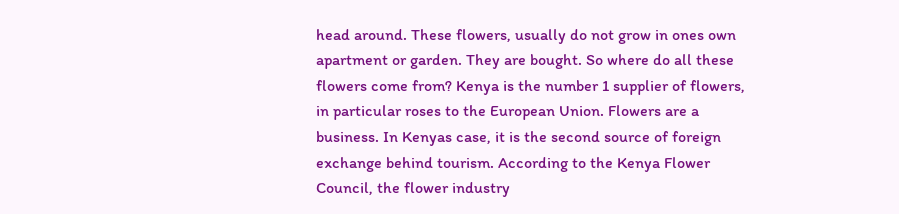head around. These flowers, usually do not grow in ones own apartment or garden. They are bought. So where do all these flowers come from? Kenya is the number 1 supplier of flowers, in particular roses to the European Union. Flowers are a business. In Kenyas case, it is the second source of foreign exchange behind tourism. According to the Kenya Flower Council, the flower industry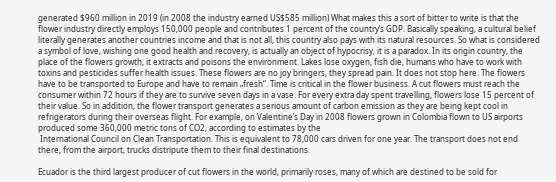generated $960 million in 2019 (in 2008 the industry earned US$585 million) What makes this a sort of bitter to write is that the flower industry directly employs 150,000 people and contributes 1 percent of the country’s GDP. Basically speaking, a cultural belief literally generates another countries income and that is not all, this country also pays with its natural resources. So what is considered a symbol of love, wishing one good health and recovery, is actually an object of hypocrisy, it is a paradox. In its origin country, the place of the flowers growth, it extracts and poisons the environment. Lakes lose oxygen, fish die, humans who have to work with toxins and pesticides suffer health issues. These flowers are no joy bringers, they spread pain. It does not stop here. The flowers have to be transported to Europe and have to remain „fresh“. Time is critical in the flower business. A cut flowers must reach the consumer within 72 hours if they are to survive seven days in a vase. For every extra day spent travelling, flowers lose 15 percent of their value. So in addition, the flower transport generates a serious amount of carbon emission as they are being kept cool in refrigerators during their overseas flight. For example, on Valentine’s Day in 2008 flowers grown in Colombia flown to US airports produced some 360,000 metric tons of CO2, according to estimates by the
 International Council on Clean Transportation. This is equivalent to 78,000 cars driven for one year. The transport does not end there, from the airport, trucks distripute them to their final destinations.

Ecuador is the third largest producer of cut flowers in the world, primarily roses, many of which are destined to be sold for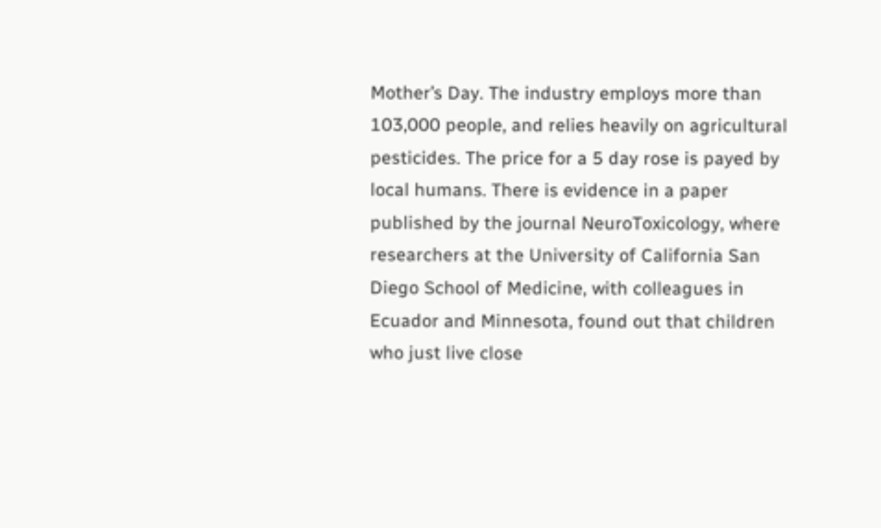Mother’s Day. The industry employs more than 103,000 people, and relies heavily on agricultural pesticides. The price for a 5 day rose is payed by local humans. There is evidence in a paper published by the journal NeuroToxicology, where researchers at the University of California San Diego School of Medicine, with colleagues in Ecuador and Minnesota, found out that children who just live close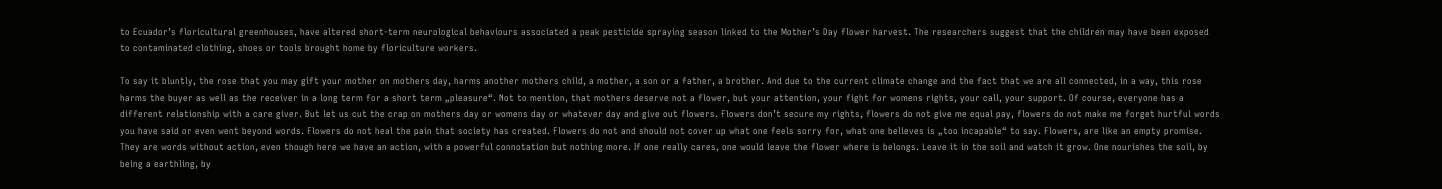to Ecuador’s floricultural greenhouses, have altered short-term neurological behaviours associated a peak pesticide spraying season linked to the Mother’s Day flower harvest. The researchers suggest that the children may have been exposed to contaminated clothing, shoes or tools brought home by floriculture workers.

To say it bluntly, the rose that you may gift your mother on mothers day, harms another mothers child, a mother, a son or a father, a brother. And due to the current climate change and the fact that we are all connected, in a way, this rose harms the buyer as well as the receiver in a long term for a short term „pleasure“. Not to mention, that mothers deserve not a flower, but your attention, your fight for womens rights, your call, your support. Of course, everyone has a different relationship with a care giver. But let us cut the crap on mothers day or womens day or whatever day and give out flowers. Flowers don’t secure my rights, flowers do not give me equal pay, flowers do not make me forget hurtful words you have said or even went beyond words. Flowers do not heal the pain that society has created. Flowers do not and should not cover up what one feels sorry for, what one believes is „too incapable“ to say. Flowers, are like an empty promise. They are words without action, even though here we have an action, with a powerful connotation but nothing more. If one really cares, one would leave the flower where is belongs. Leave it in the soil and watch it grow. One nourishes the soil, by being a earthling, by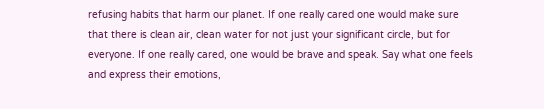refusing habits that harm our planet. If one really cared one would make sure that there is clean air, clean water for not just your significant circle, but for everyone. If one really cared, one would be brave and speak. Say what one feels and express their emotions,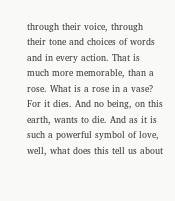through their voice, through their tone and choices of words and in every action. That is much more memorable, than a rose. What is a rose in a vase? For it dies. And no being, on this earth, wants to die. And as it is such a powerful symbol of love, well, what does this tell us about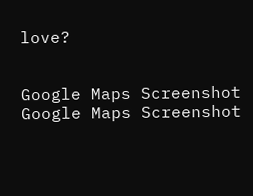love?


Google Maps Screenshot
Google Maps Screenshot